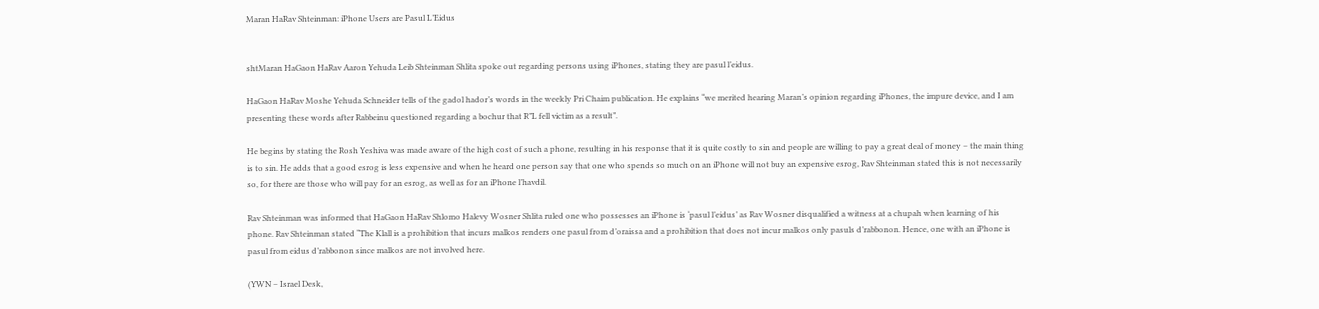Maran HaRav Shteinman: iPhone Users are Pasul L’Eidus


shtMaran HaGaon HaRav Aaron Yehuda Leib Shteinman Shlita spoke out regarding persons using iPhones, stating they are pasul l’eidus.

HaGaon HaRav Moshe Yehuda Schneider tells of the gadol hador’s words in the weekly Pri Chaim publication. He explains “we merited hearing Maran’s opinion regarding iPhones, the impure device, and I am presenting these words after Rabbeinu questioned regarding a bochur that R”L fell victim as a result”.

He begins by stating the Rosh Yeshiva was made aware of the high cost of such a phone, resulting in his response that it is quite costly to sin and people are willing to pay a great deal of money – the main thing is to sin. He adds that a good esrog is less expensive and when he heard one person say that one who spends so much on an iPhone will not buy an expensive esrog, Rav Shteinman stated this is not necessarily so, for there are those who will pay for an esrog, as well as for an iPhone l’havdil.

Rav Shteinman was informed that HaGaon HaRav Shlomo Halevy Wosner Shlita ruled one who possesses an iPhone is ‘pasul l’eidus’ as Rav Wosner disqualified a witness at a chupah when learning of his phone. Rav Shteinman stated “The Klall is a prohibition that incurs malkos renders one pasul from d’oraissa and a prohibition that does not incur malkos only pasuls d’rabbonon. Hence, one with an iPhone is pasul from eidus d’rabbonon since malkos are not involved here.

(YWN – Israel Desk,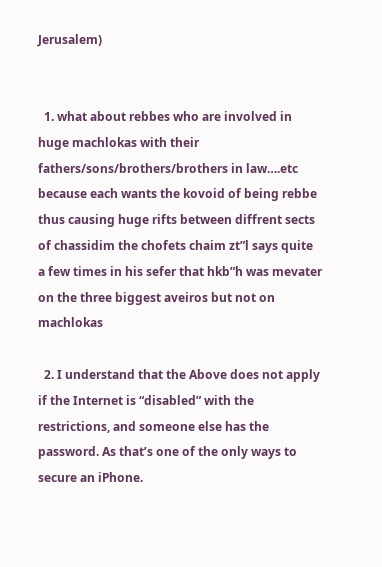Jerusalem)


  1. what about rebbes who are involved in huge machlokas with their fathers/sons/brothers/brothers in law….etc because each wants the kovoid of being rebbe thus causing huge rifts between diffrent sects of chassidim the chofets chaim zt”l says quite a few times in his sefer that hkb”h was mevater on the three biggest aveiros but not on machlokas

  2. I understand that the Above does not apply if the Internet is “disabled” with the restrictions, and someone else has the password. As that’s one of the only ways to secure an iPhone.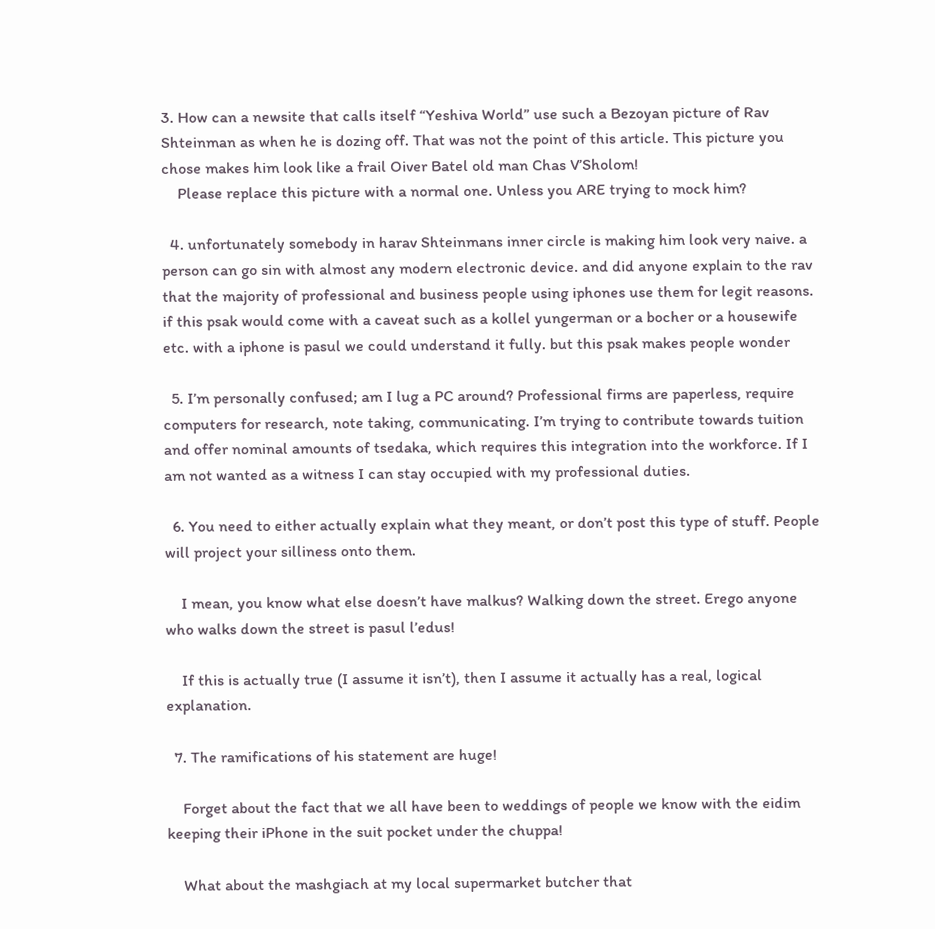3. How can a newsite that calls itself “Yeshiva World” use such a Bezoyan picture of Rav Shteinman as when he is dozing off. That was not the point of this article. This picture you chose makes him look like a frail Oiver Batel old man Chas V’Sholom!
    Please replace this picture with a normal one. Unless you ARE trying to mock him?

  4. unfortunately somebody in harav Shteinmans inner circle is making him look very naive. a person can go sin with almost any modern electronic device. and did anyone explain to the rav that the majority of professional and business people using iphones use them for legit reasons. if this psak would come with a caveat such as a kollel yungerman or a bocher or a housewife etc. with a iphone is pasul we could understand it fully. but this psak makes people wonder

  5. I’m personally confused; am I lug a PC around? Professional firms are paperless, require computers for research, note taking, communicating. I’m trying to contribute towards tuition and offer nominal amounts of tsedaka, which requires this integration into the workforce. If I am not wanted as a witness I can stay occupied with my professional duties.

  6. You need to either actually explain what they meant, or don’t post this type of stuff. People will project your silliness onto them.

    I mean, you know what else doesn’t have malkus? Walking down the street. Erego anyone who walks down the street is pasul l’edus!

    If this is actually true (I assume it isn’t), then I assume it actually has a real, logical explanation.

  7. The ramifications of his statement are huge!

    Forget about the fact that we all have been to weddings of people we know with the eidim keeping their iPhone in the suit pocket under the chuppa!

    What about the mashgiach at my local supermarket butcher that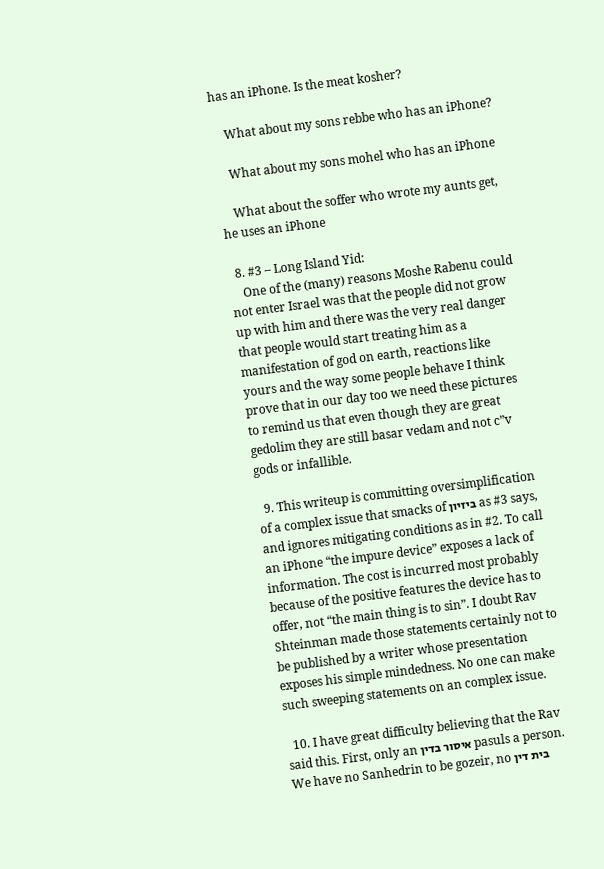has an iPhone. Is the meat kosher?

    What about my sons rebbe who has an iPhone?

    What about my sons mohel who has an iPhone

    What about the soffer who wrote my aunts get, he uses an iPhone

  8. #3 – Long Island Yid:
    One of the (many) reasons Moshe Rabenu could not enter Israel was that the people did not grow up with him and there was the very real danger that people would start treating him as a manifestation of god on earth, reactions like yours and the way some people behave I think prove that in our day too we need these pictures to remind us that even though they are great gedolim they are still basar vedam and not c”v gods or infallible.

  9. This writeup is committing oversimplification of a complex issue that smacks of ביזיון as #3 says, and ignores mitigating conditions as in #2. To call an iPhone “the impure device” exposes a lack of information. The cost is incurred most probably because of the positive features the device has to offer, not “the main thing is to sin”. I doubt Rav Shteinman made those statements certainly not to be published by a writer whose presentation exposes his simple mindedness. No one can make such sweeping statements on an complex issue.

  10. I have great difficulty believing that the Rav said this. First, only an איסור בדין pasuls a person. We have no Sanhedrin to be gozeir, no בית דין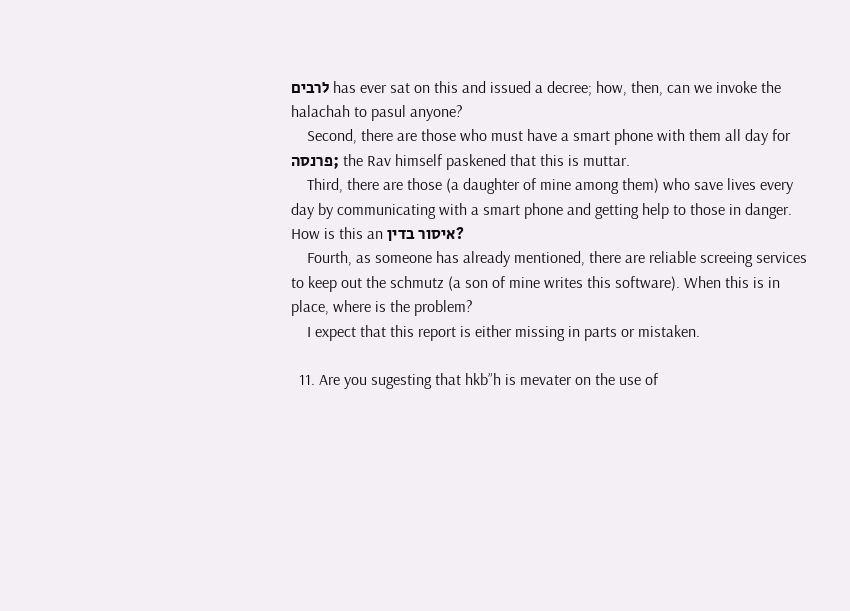לרבים has ever sat on this and issued a decree; how, then, can we invoke the halachah to pasul anyone?
    Second, there are those who must have a smart phone with them all day for פרנסה; the Rav himself paskened that this is muttar.
    Third, there are those (a daughter of mine among them) who save lives every day by communicating with a smart phone and getting help to those in danger. How is this an איסור בדין?
    Fourth, as someone has already mentioned, there are reliable screeing services to keep out the schmutz (a son of mine writes this software). When this is in place, where is the problem?
    I expect that this report is either missing in parts or mistaken.

  11. Are you sugesting that hkb”h is mevater on the use of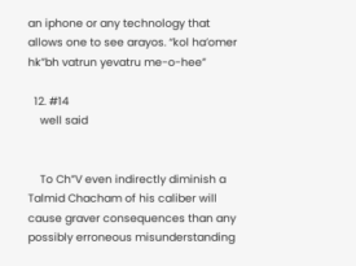an iphone or any technology that allows one to see arayos. “kol ha’omer hk”bh vatrun yevatru me-o-hee”

  12. #14
    well said


    To Ch”V even indirectly diminish a Talmid Chacham of his caliber will cause graver consequences than any possibly erroneous misunderstanding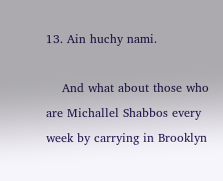13. Ain huchy nami.

    And what about those who are Michallel Shabbos every week by carrying in Brooklyn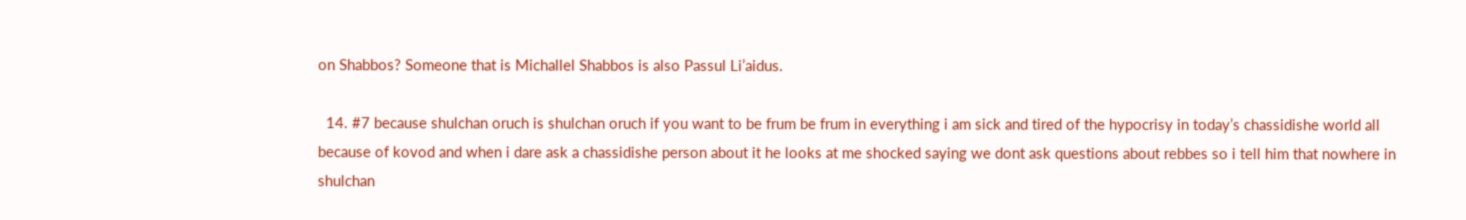on Shabbos? Someone that is Michallel Shabbos is also Passul Li’aidus.

  14. #7 because shulchan oruch is shulchan oruch if you want to be frum be frum in everything i am sick and tired of the hypocrisy in today’s chassidishe world all because of kovod and when i dare ask a chassidishe person about it he looks at me shocked saying we dont ask questions about rebbes so i tell him that nowhere in shulchan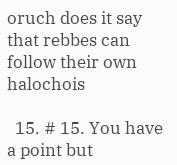oruch does it say that rebbes can follow their own halochois

  15. # 15. You have a point but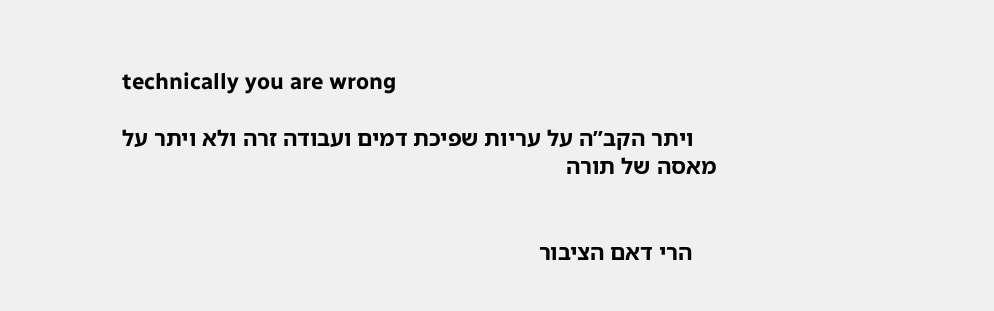technically you are wrong

    ויתר הקב”ה על עריות שפיכת דמים ועבודה זרה ולא ויתר על מאסה של תורה


    הרי דאם הציבור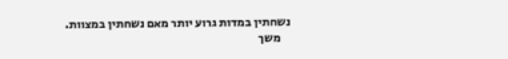נשחתין במדות גרוע יותר מאם נשחתין במצוות.
    משך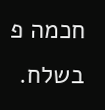חכמה פ בשלח.